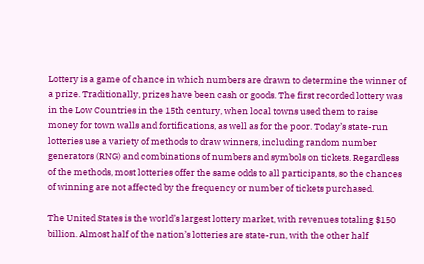Lottery is a game of chance in which numbers are drawn to determine the winner of a prize. Traditionally, prizes have been cash or goods. The first recorded lottery was in the Low Countries in the 15th century, when local towns used them to raise money for town walls and fortifications, as well as for the poor. Today’s state-run lotteries use a variety of methods to draw winners, including random number generators (RNG) and combinations of numbers and symbols on tickets. Regardless of the methods, most lotteries offer the same odds to all participants, so the chances of winning are not affected by the frequency or number of tickets purchased.

The United States is the world’s largest lottery market, with revenues totaling $150 billion. Almost half of the nation’s lotteries are state-run, with the other half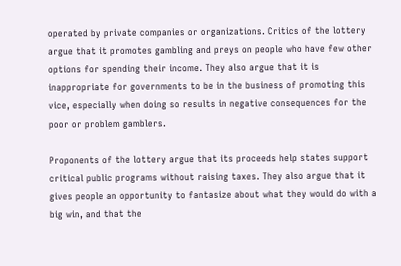operated by private companies or organizations. Critics of the lottery argue that it promotes gambling and preys on people who have few other options for spending their income. They also argue that it is inappropriate for governments to be in the business of promoting this vice, especially when doing so results in negative consequences for the poor or problem gamblers.

Proponents of the lottery argue that its proceeds help states support critical public programs without raising taxes. They also argue that it gives people an opportunity to fantasize about what they would do with a big win, and that the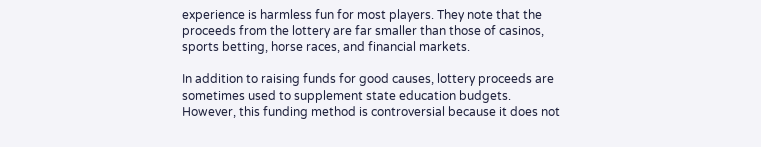experience is harmless fun for most players. They note that the proceeds from the lottery are far smaller than those of casinos, sports betting, horse races, and financial markets.

In addition to raising funds for good causes, lottery proceeds are sometimes used to supplement state education budgets. However, this funding method is controversial because it does not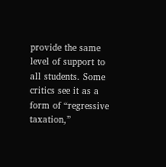provide the same level of support to all students. Some critics see it as a form of “regressive taxation,”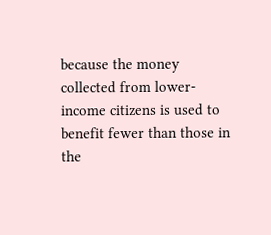because the money collected from lower-income citizens is used to benefit fewer than those in the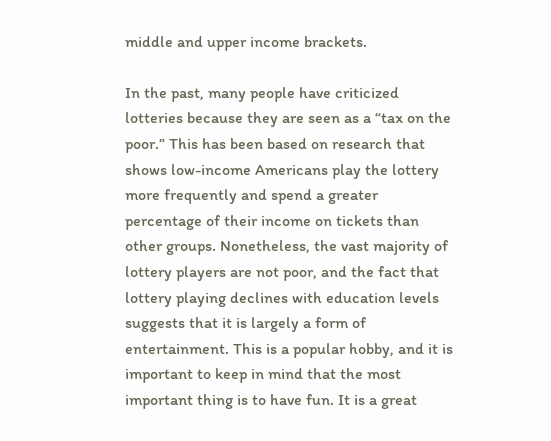middle and upper income brackets.

In the past, many people have criticized lotteries because they are seen as a “tax on the poor.” This has been based on research that shows low-income Americans play the lottery more frequently and spend a greater percentage of their income on tickets than other groups. Nonetheless, the vast majority of lottery players are not poor, and the fact that lottery playing declines with education levels suggests that it is largely a form of entertainment. This is a popular hobby, and it is important to keep in mind that the most important thing is to have fun. It is a great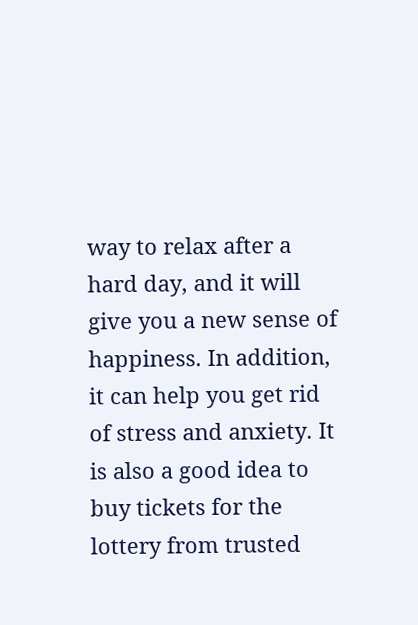way to relax after a hard day, and it will give you a new sense of happiness. In addition, it can help you get rid of stress and anxiety. It is also a good idea to buy tickets for the lottery from trusted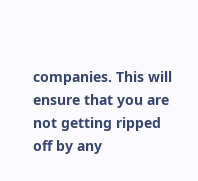companies. This will ensure that you are not getting ripped off by any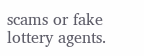scams or fake lottery agents.